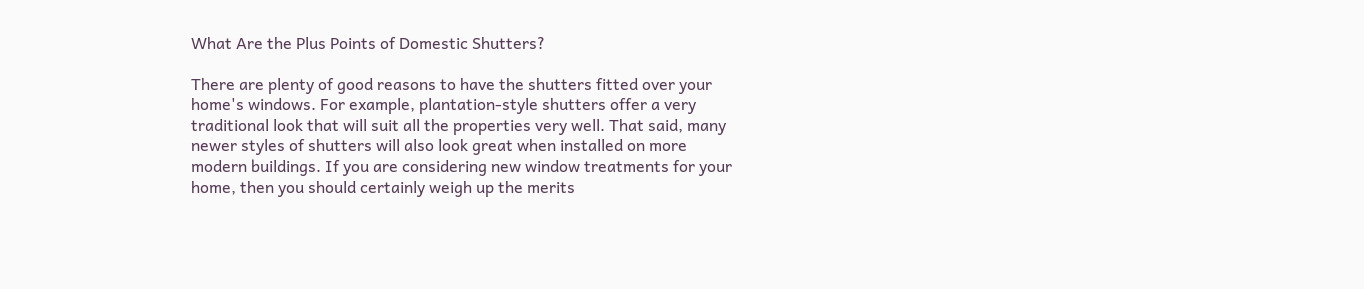What Are the Plus Points of Domestic Shutters?

There are plenty of good reasons to have the shutters fitted over your home's windows. For example, plantation-style shutters offer a very traditional look that will suit all the properties very well. That said, many newer styles of shutters will also look great when installed on more modern buildings. If you are considering new window treatments for your home, then you should certainly weigh up the merits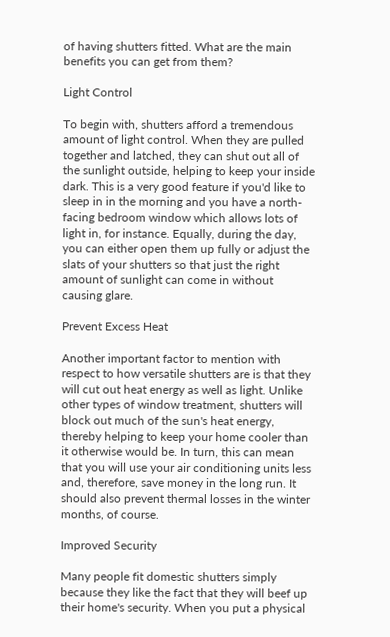of having shutters fitted. What are the main benefits you can get from them?

Light Control

To begin with, shutters afford a tremendous amount of light control. When they are pulled together and latched, they can shut out all of the sunlight outside, helping to keep your inside dark. This is a very good feature if you'd like to sleep in in the morning and you have a north-facing bedroom window which allows lots of light in, for instance. Equally, during the day, you can either open them up fully or adjust the slats of your shutters so that just the right amount of sunlight can come in without causing glare.

Prevent Excess Heat

Another important factor to mention with respect to how versatile shutters are is that they will cut out heat energy as well as light. Unlike other types of window treatment, shutters will block out much of the sun's heat energy, thereby helping to keep your home cooler than it otherwise would be. In turn, this can mean that you will use your air conditioning units less and, therefore, save money in the long run. It should also prevent thermal losses in the winter months, of course.

Improved Security

Many people fit domestic shutters simply because they like the fact that they will beef up their home's security. When you put a physical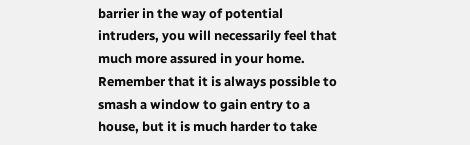barrier in the way of potential intruders, you will necessarily feel that much more assured in your home. Remember that it is always possible to smash a window to gain entry to a house, but it is much harder to take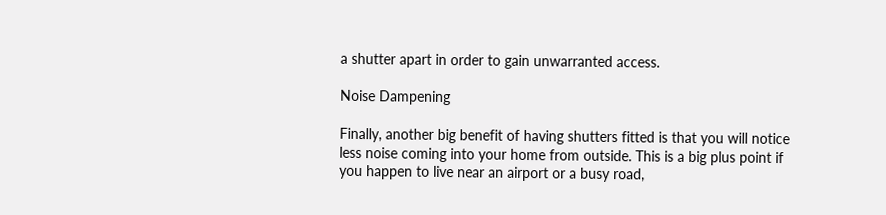a shutter apart in order to gain unwarranted access.

Noise Dampening

Finally, another big benefit of having shutters fitted is that you will notice less noise coming into your home from outside. This is a big plus point if you happen to live near an airport or a busy road,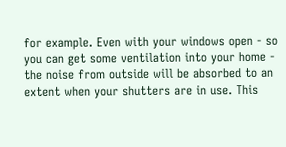for example. Even with your windows open - so you can get some ventilation into your home - the noise from outside will be absorbed to an extent when your shutters are in use. This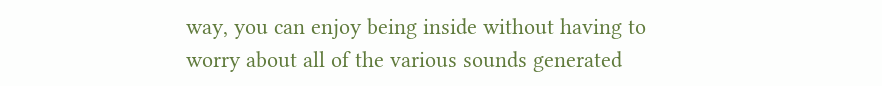way, you can enjoy being inside without having to worry about all of the various sounds generated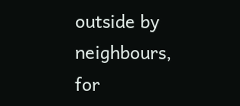outside by neighbours, for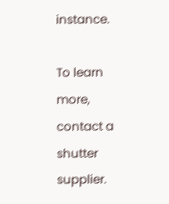instance.

To learn more, contact a shutter supplier.